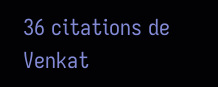36 citations de Venkat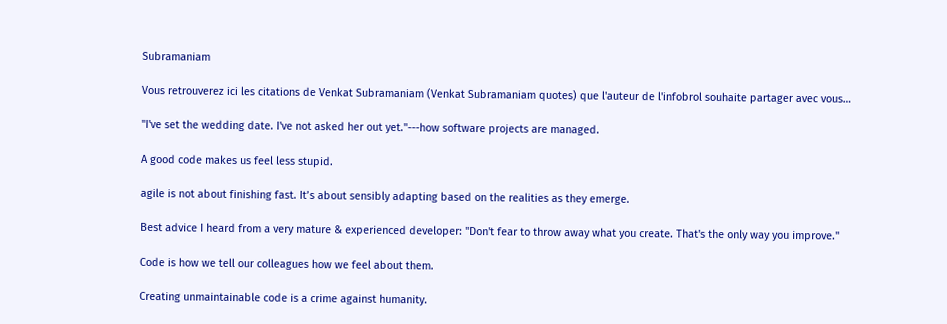Subramaniam

Vous retrouverez ici les citations de Venkat Subramaniam (Venkat Subramaniam quotes) que l'auteur de l'infobrol souhaite partager avec vous…

"I've set the wedding date. I've not asked her out yet."---how software projects are managed.

A good code makes us feel less stupid.

agile is not about finishing fast. It’s about sensibly adapting based on the realities as they emerge.

Best advice I heard from a very mature & experienced developer: "Don't fear to throw away what you create. That's the only way you improve."

Code is how we tell our colleagues how we feel about them.

Creating unmaintainable code is a crime against humanity.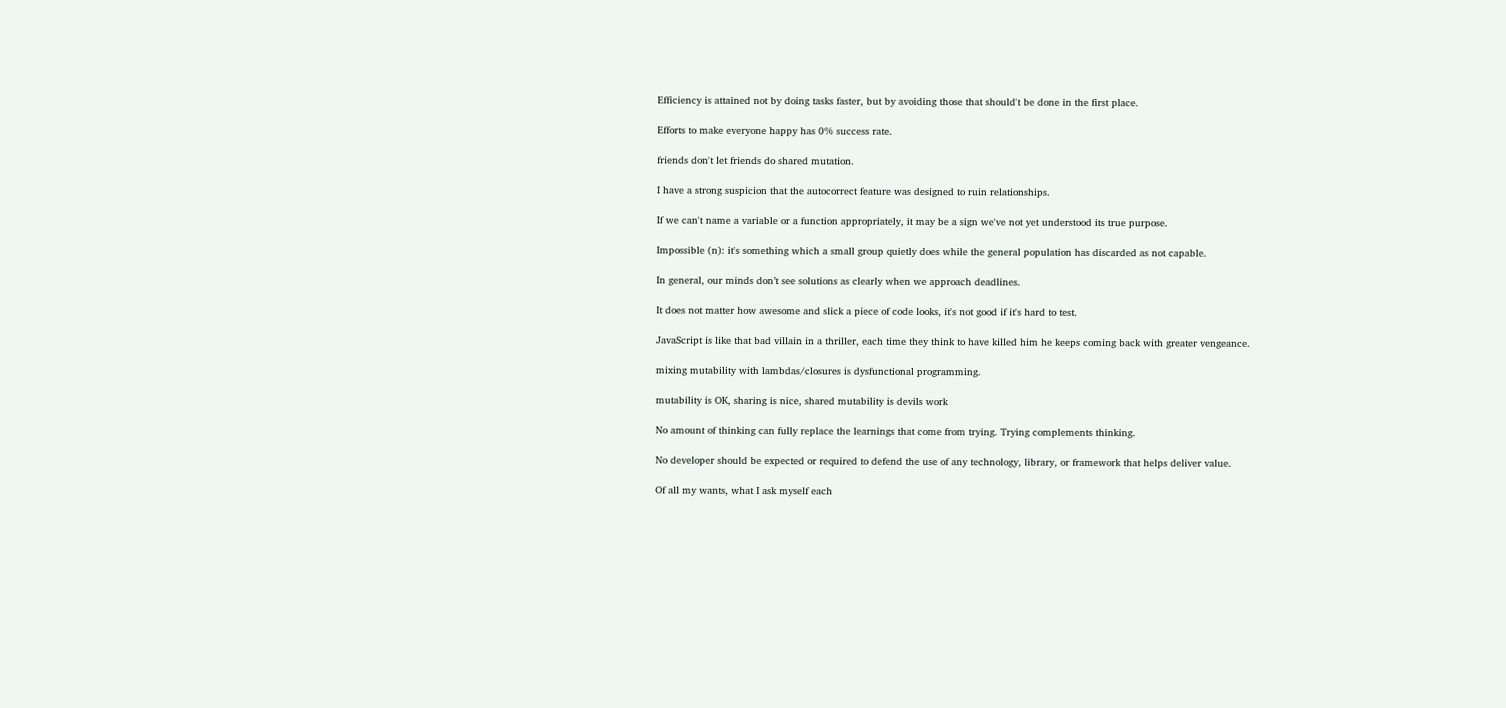Efficiency is attained not by doing tasks faster, but by avoiding those that should't be done in the first place.

Efforts to make everyone happy has 0% success rate.

friends don't let friends do shared mutation.

I have a strong suspicion that the autocorrect feature was designed to ruin relationships.

If we can't name a variable or a function appropriately, it may be a sign we've not yet understood its true purpose.

Impossible (n): it's something which a small group quietly does while the general population has discarded as not capable.

In general, our minds don’t see solutions as clearly when we approach deadlines.

It does not matter how awesome and slick a piece of code looks, it's not good if it's hard to test.

JavaScript is like that bad villain in a thriller, each time they think to have killed him he keeps coming back with greater vengeance.

mixing mutability with lambdas/closures is dysfunctional programming.

mutability is OK, sharing is nice, shared mutability is devils work

No amount of thinking can fully replace the learnings that come from trying. Trying complements thinking.

No developer should be expected or required to defend the use of any technology, library, or framework that helps deliver value.

Of all my wants, what I ask myself each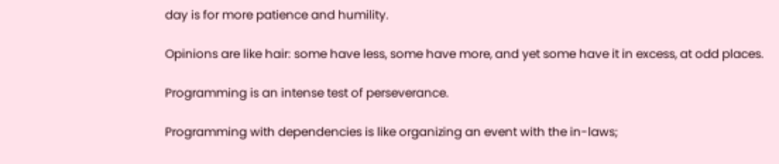day is for more patience and humility.

Opinions are like hair: some have less, some have more, and yet some have it in excess, at odd places.

Programming is an intense test of perseverance.

Programming with dependencies is like organizing an event with the in-laws;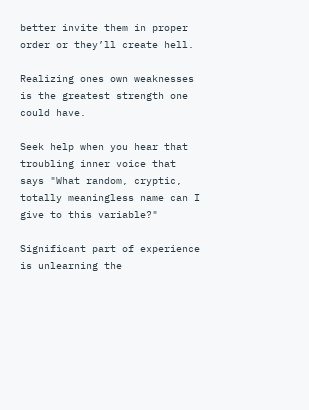better invite them in proper order or they’ll create hell.

Realizing ones own weaknesses is the greatest strength one could have.

Seek help when you hear that troubling inner voice that says "What random, cryptic, totally meaningless name can I give to this variable?"

Significant part of experience is unlearning the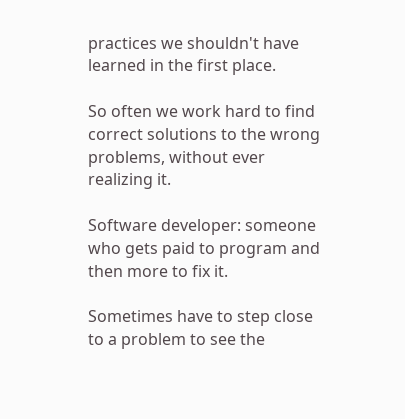practices we shouldn't have learned in the first place.

So often we work hard to find correct solutions to the wrong problems, without ever realizing it.

Software developer: someone who gets paid to program and then more to fix it.

Sometimes have to step close to a problem to see the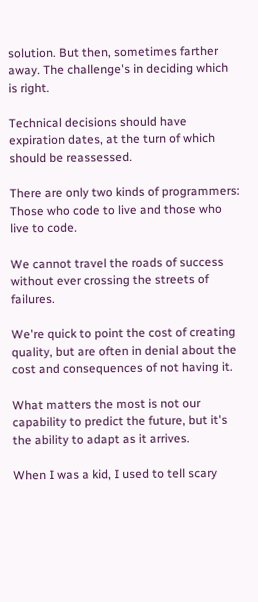solution. But then, sometimes farther away. The challenge's in deciding which is right.

Technical decisions should have expiration dates, at the turn of which should be reassessed.

There are only two kinds of programmers: Those who code to live and those who live to code.

We cannot travel the roads of success without ever crossing the streets of failures.

We're quick to point the cost of creating quality, but are often in denial about the cost and consequences of not having it.

What matters the most is not our capability to predict the future, but it's the ability to adapt as it arrives.

When I was a kid, I used to tell scary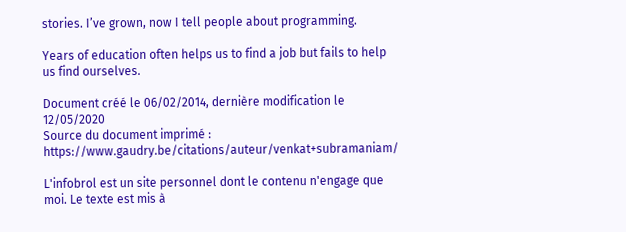stories. I’ve grown, now I tell people about programming.

Years of education often helps us to find a job but fails to help us find ourselves.

Document créé le 06/02/2014, dernière modification le 12/05/2020
Source du document imprimé : https://www.gaudry.be/citations/auteur/venkat+subramaniam/

L'infobrol est un site personnel dont le contenu n'engage que moi. Le texte est mis à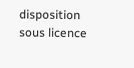disposition sous licence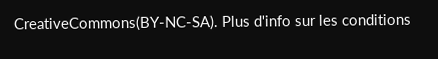CreativeCommons(BY-NC-SA). Plus d'info sur les conditions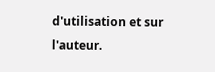d'utilisation et sur l'auteur.